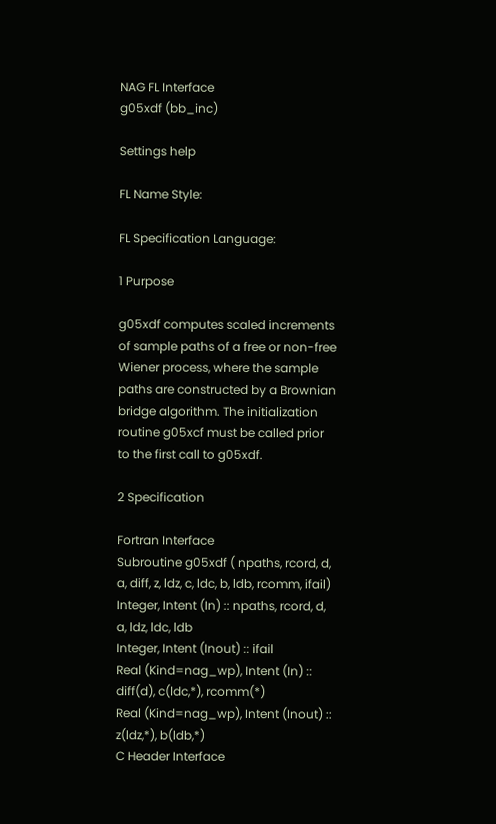NAG FL Interface
g05xdf (bb_inc)

Settings help

FL Name Style:

FL Specification Language:

1 Purpose

g05xdf computes scaled increments of sample paths of a free or non-free Wiener process, where the sample paths are constructed by a Brownian bridge algorithm. The initialization routine g05xcf must be called prior to the first call to g05xdf.

2 Specification

Fortran Interface
Subroutine g05xdf ( npaths, rcord, d, a, diff, z, ldz, c, ldc, b, ldb, rcomm, ifail)
Integer, Intent (In) :: npaths, rcord, d, a, ldz, ldc, ldb
Integer, Intent (Inout) :: ifail
Real (Kind=nag_wp), Intent (In) :: diff(d), c(ldc,*), rcomm(*)
Real (Kind=nag_wp), Intent (Inout) :: z(ldz,*), b(ldb,*)
C Header Interface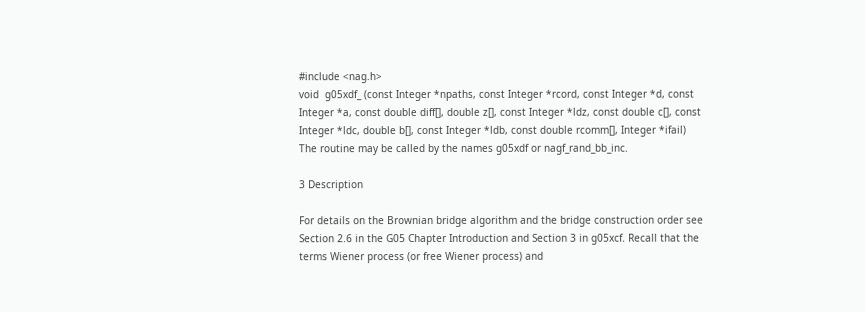#include <nag.h>
void  g05xdf_ (const Integer *npaths, const Integer *rcord, const Integer *d, const Integer *a, const double diff[], double z[], const Integer *ldz, const double c[], const Integer *ldc, double b[], const Integer *ldb, const double rcomm[], Integer *ifail)
The routine may be called by the names g05xdf or nagf_rand_bb_inc.

3 Description

For details on the Brownian bridge algorithm and the bridge construction order see Section 2.6 in the G05 Chapter Introduction and Section 3 in g05xcf. Recall that the terms Wiener process (or free Wiener process) and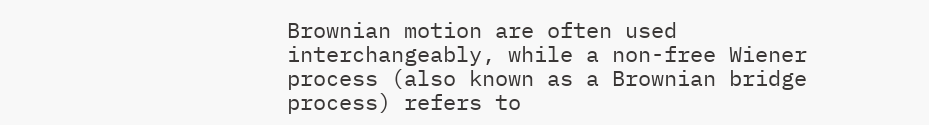Brownian motion are often used interchangeably, while a non-free Wiener process (also known as a Brownian bridge process) refers to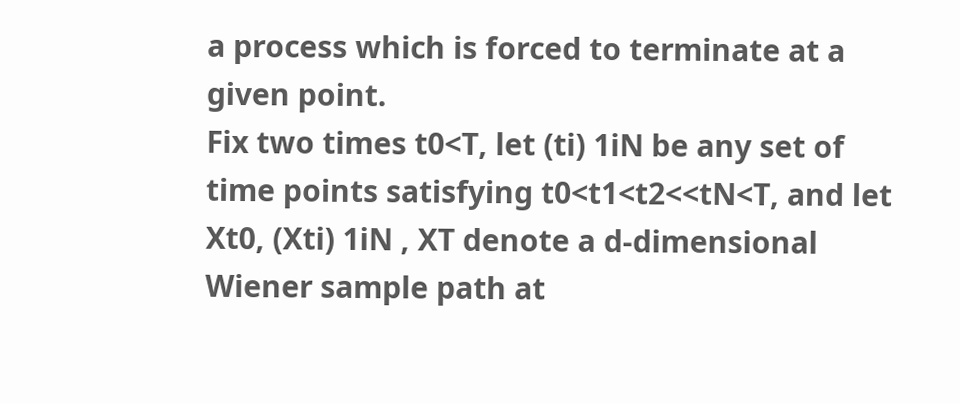a process which is forced to terminate at a given point.
Fix two times t0<T, let (ti) 1iN be any set of time points satisfying t0<t1<t2<<tN<T, and let Xt0, (Xti) 1iN , XT denote a d-dimensional Wiener sample path at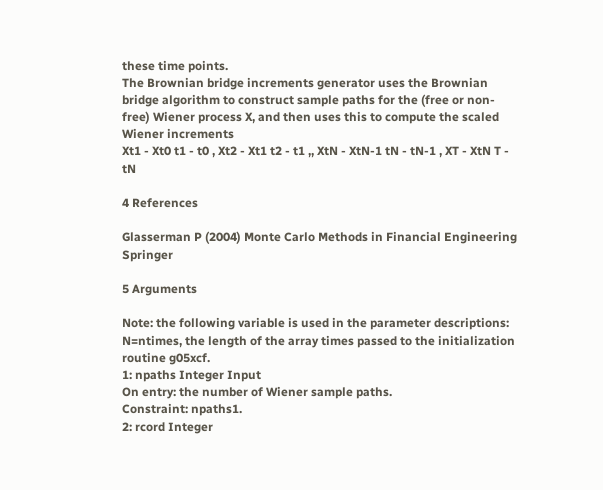these time points.
The Brownian bridge increments generator uses the Brownian bridge algorithm to construct sample paths for the (free or non-free) Wiener process X, and then uses this to compute the scaled Wiener increments
Xt1 - Xt0 t1 - t0 , Xt2 - Xt1 t2 - t1 ,, XtN - XtN-1 tN - tN-1 , XT - XtN T - tN

4 References

Glasserman P (2004) Monte Carlo Methods in Financial Engineering Springer

5 Arguments

Note: the following variable is used in the parameter descriptions: N=ntimes, the length of the array times passed to the initialization routine g05xcf.
1: npaths Integer Input
On entry: the number of Wiener sample paths.
Constraint: npaths1.
2: rcord Integer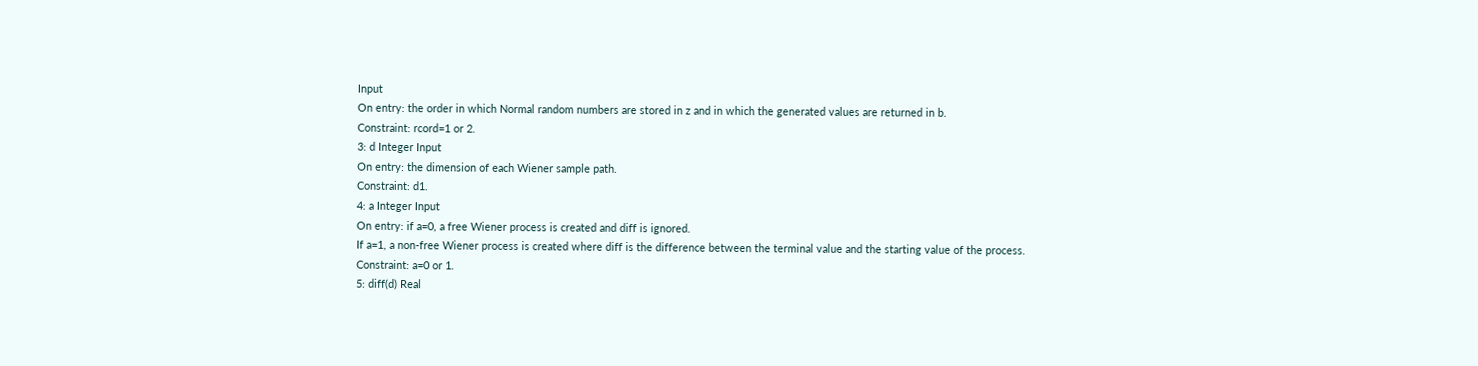Input
On entry: the order in which Normal random numbers are stored in z and in which the generated values are returned in b.
Constraint: rcord=1 or 2.
3: d Integer Input
On entry: the dimension of each Wiener sample path.
Constraint: d1.
4: a Integer Input
On entry: if a=0, a free Wiener process is created and diff is ignored.
If a=1, a non-free Wiener process is created where diff is the difference between the terminal value and the starting value of the process.
Constraint: a=0 or 1.
5: diff(d) Real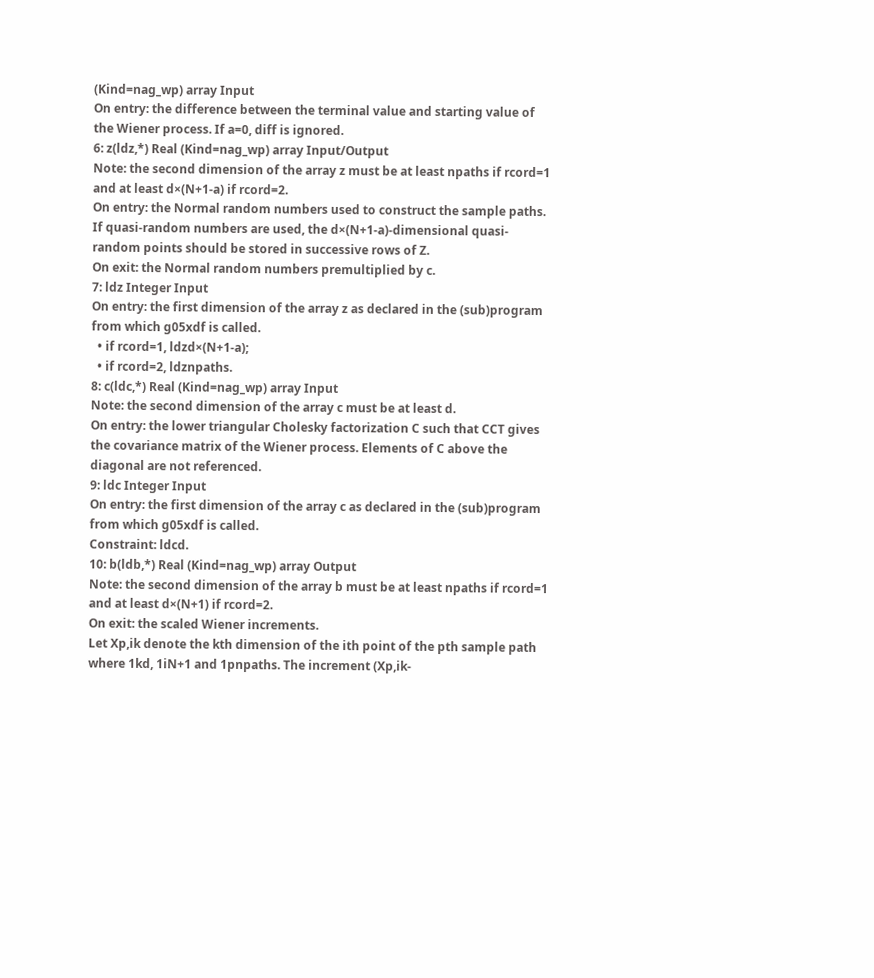(Kind=nag_wp) array Input
On entry: the difference between the terminal value and starting value of the Wiener process. If a=0, diff is ignored.
6: z(ldz,*) Real (Kind=nag_wp) array Input/Output
Note: the second dimension of the array z must be at least npaths if rcord=1 and at least d×(N+1-a) if rcord=2.
On entry: the Normal random numbers used to construct the sample paths.
If quasi-random numbers are used, the d×(N+1-a)-dimensional quasi-random points should be stored in successive rows of Z.
On exit: the Normal random numbers premultiplied by c.
7: ldz Integer Input
On entry: the first dimension of the array z as declared in the (sub)program from which g05xdf is called.
  • if rcord=1, ldzd×(N+1-a);
  • if rcord=2, ldznpaths.
8: c(ldc,*) Real (Kind=nag_wp) array Input
Note: the second dimension of the array c must be at least d.
On entry: the lower triangular Cholesky factorization C such that CCT gives the covariance matrix of the Wiener process. Elements of C above the diagonal are not referenced.
9: ldc Integer Input
On entry: the first dimension of the array c as declared in the (sub)program from which g05xdf is called.
Constraint: ldcd.
10: b(ldb,*) Real (Kind=nag_wp) array Output
Note: the second dimension of the array b must be at least npaths if rcord=1 and at least d×(N+1) if rcord=2.
On exit: the scaled Wiener increments.
Let Xp,ik denote the kth dimension of the ith point of the pth sample path where 1kd, 1iN+1 and 1pnpaths. The increment (Xp,ik-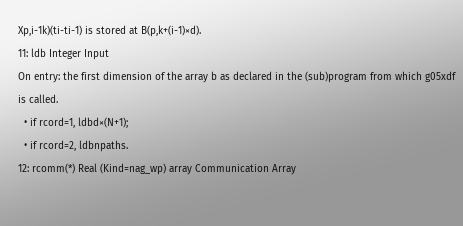Xp,i-1k)(ti-ti-1) is stored at B(p,k+(i-1)×d).
11: ldb Integer Input
On entry: the first dimension of the array b as declared in the (sub)program from which g05xdf is called.
  • if rcord=1, ldbd×(N+1);
  • if rcord=2, ldbnpaths.
12: rcomm(*) Real (Kind=nag_wp) array Communication Array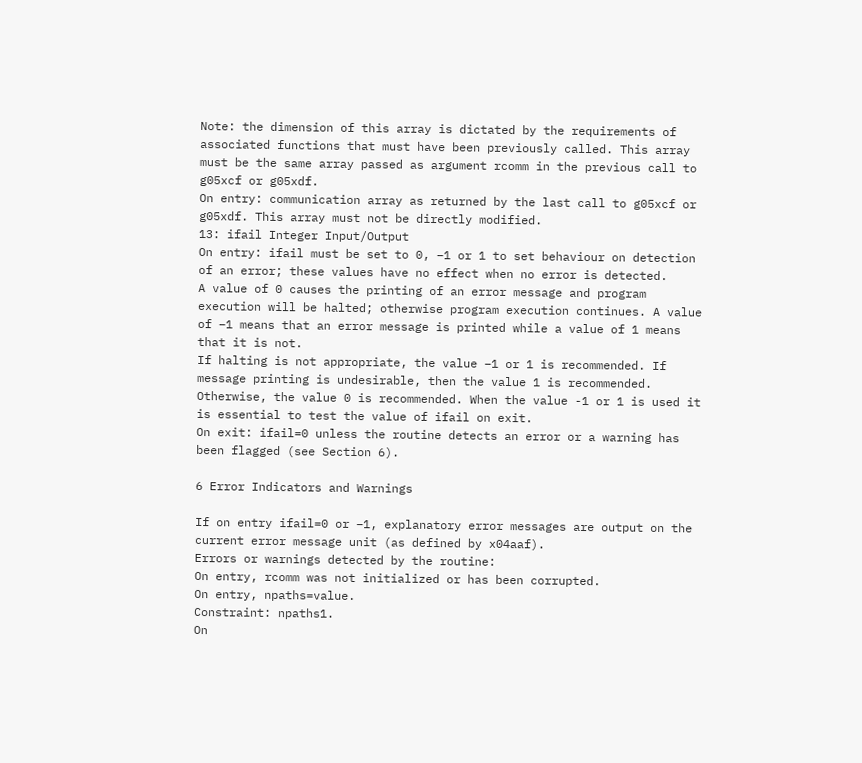Note: the dimension of this array is dictated by the requirements of associated functions that must have been previously called. This array must be the same array passed as argument rcomm in the previous call to g05xcf or g05xdf.
On entry: communication array as returned by the last call to g05xcf or g05xdf. This array must not be directly modified.
13: ifail Integer Input/Output
On entry: ifail must be set to 0, −1 or 1 to set behaviour on detection of an error; these values have no effect when no error is detected.
A value of 0 causes the printing of an error message and program execution will be halted; otherwise program execution continues. A value of −1 means that an error message is printed while a value of 1 means that it is not.
If halting is not appropriate, the value −1 or 1 is recommended. If message printing is undesirable, then the value 1 is recommended. Otherwise, the value 0 is recommended. When the value -1 or 1 is used it is essential to test the value of ifail on exit.
On exit: ifail=0 unless the routine detects an error or a warning has been flagged (see Section 6).

6 Error Indicators and Warnings

If on entry ifail=0 or −1, explanatory error messages are output on the current error message unit (as defined by x04aaf).
Errors or warnings detected by the routine:
On entry, rcomm was not initialized or has been corrupted.
On entry, npaths=value.
Constraint: npaths1.
On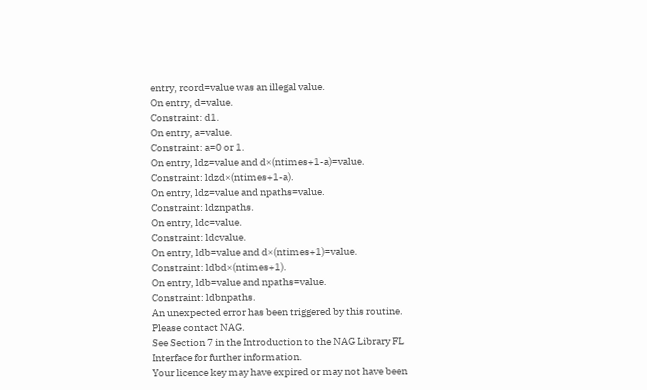entry, rcord=value was an illegal value.
On entry, d=value.
Constraint: d1.
On entry, a=value.
Constraint: a=0 or 1.
On entry, ldz=value and d×(ntimes+1-a)=value.
Constraint: ldzd×(ntimes+1-a).
On entry, ldz=value and npaths=value.
Constraint: ldznpaths.
On entry, ldc=value.
Constraint: ldcvalue.
On entry, ldb=value and d×(ntimes+1)=value.
Constraint: ldbd×(ntimes+1).
On entry, ldb=value and npaths=value.
Constraint: ldbnpaths.
An unexpected error has been triggered by this routine. Please contact NAG.
See Section 7 in the Introduction to the NAG Library FL Interface for further information.
Your licence key may have expired or may not have been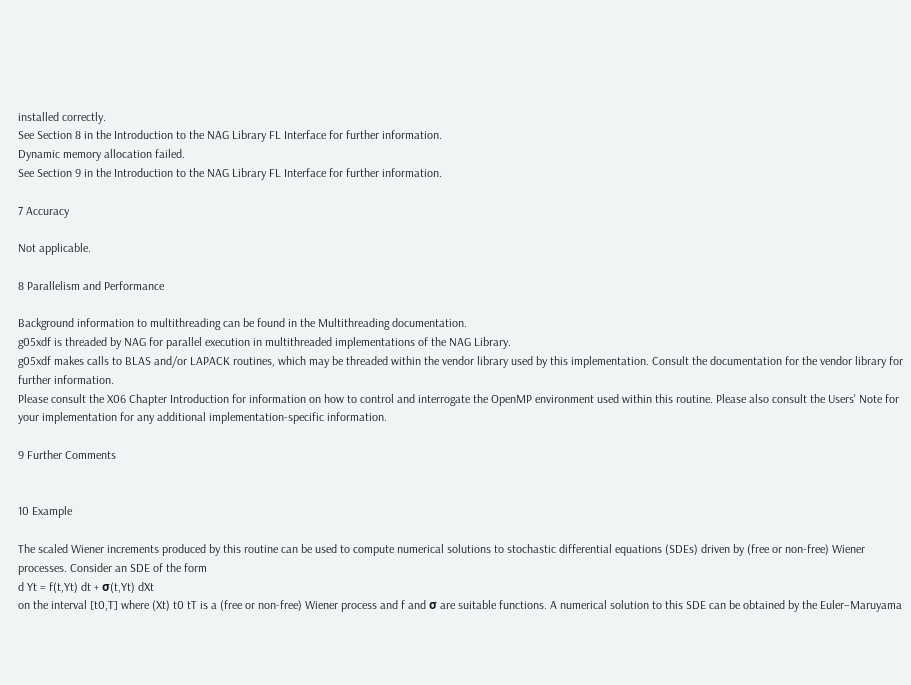installed correctly.
See Section 8 in the Introduction to the NAG Library FL Interface for further information.
Dynamic memory allocation failed.
See Section 9 in the Introduction to the NAG Library FL Interface for further information.

7 Accuracy

Not applicable.

8 Parallelism and Performance

Background information to multithreading can be found in the Multithreading documentation.
g05xdf is threaded by NAG for parallel execution in multithreaded implementations of the NAG Library.
g05xdf makes calls to BLAS and/or LAPACK routines, which may be threaded within the vendor library used by this implementation. Consult the documentation for the vendor library for further information.
Please consult the X06 Chapter Introduction for information on how to control and interrogate the OpenMP environment used within this routine. Please also consult the Users' Note for your implementation for any additional implementation-specific information.

9 Further Comments


10 Example

The scaled Wiener increments produced by this routine can be used to compute numerical solutions to stochastic differential equations (SDEs) driven by (free or non-free) Wiener processes. Consider an SDE of the form
d Yt = f(t,Yt) dt + σ(t,Yt) dXt
on the interval [t0,T] where (Xt) t0 tT is a (free or non-free) Wiener process and f and σ are suitable functions. A numerical solution to this SDE can be obtained by the Euler–Maruyama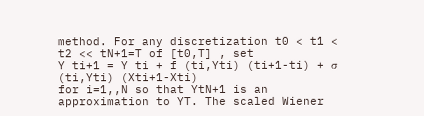method. For any discretization t0 < t1 < t2 << tN+1=T of [t0,T] , set
Y ti+1 = Y ti + f (ti,Yti) (ti+1-ti) + σ (ti,Yti) (Xti+1-Xti)
for i=1,,N so that YtN+1 is an approximation to YT. The scaled Wiener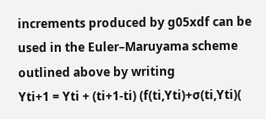increments produced by g05xdf can be used in the Euler–Maruyama scheme outlined above by writing
Yti+1 = Yti + (ti+1-ti) (f(ti,Yti)+σ(ti,Yti)(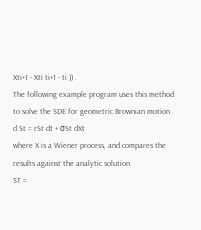Xti+1 - Xti ti+1 - ti )) .
The following example program uses this method to solve the SDE for geometric Brownian motion
d St = rSt dt + σSt dXt
where X is a Wiener process, and compares the results against the analytic solution
ST =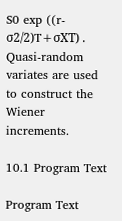S0 exp ((r-σ2/2)T+σXT) .
Quasi-random variates are used to construct the Wiener increments.

10.1 Program Text

Program Text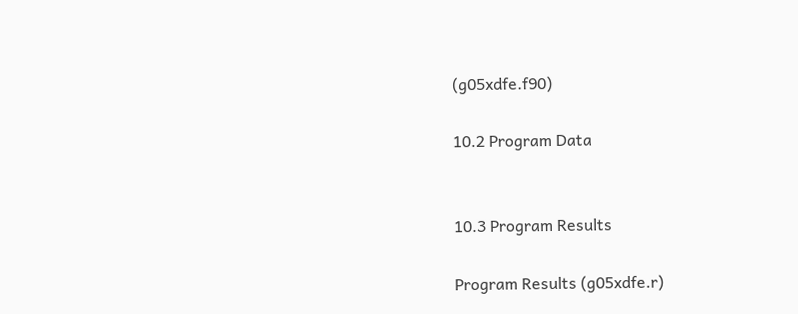(g05xdfe.f90)

10.2 Program Data


10.3 Program Results

Program Results (g05xdfe.r)